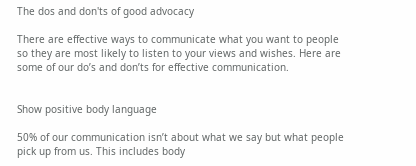The dos and don'ts of good advocacy

There are effective ways to communicate what you want to people so they are most likely to listen to your views and wishes. Here are some of our do’s and don’ts for effective communication.


Show positive body language

50% of our communication isn’t about what we say but what people pick up from us. This includes body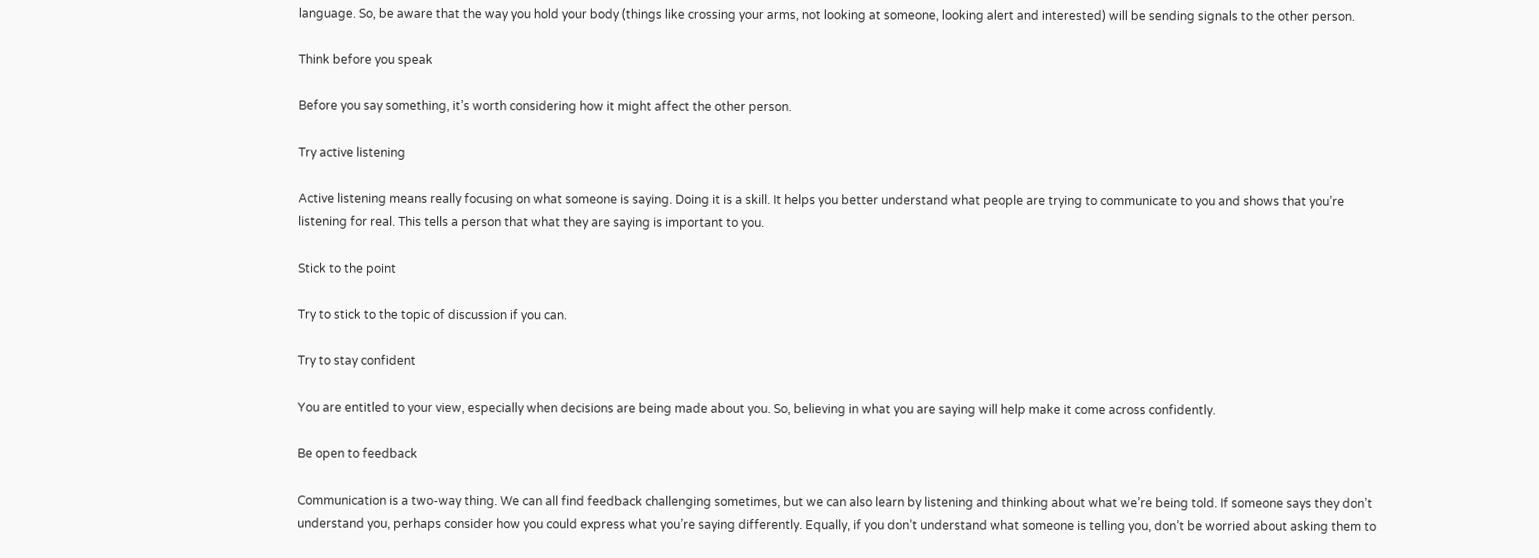language. So, be aware that the way you hold your body (things like crossing your arms, not looking at someone, looking alert and interested) will be sending signals to the other person.

Think before you speak

Before you say something, it’s worth considering how it might affect the other person.

Try active listening

Active listening means really focusing on what someone is saying. Doing it is a skill. It helps you better understand what people are trying to communicate to you and shows that you’re listening for real. This tells a person that what they are saying is important to you.

Stick to the point

Try to stick to the topic of discussion if you can.

Try to stay confident

You are entitled to your view, especially when decisions are being made about you. So, believing in what you are saying will help make it come across confidently.

Be open to feedback

Communication is a two-way thing. We can all find feedback challenging sometimes, but we can also learn by listening and thinking about what we’re being told. If someone says they don’t understand you, perhaps consider how you could express what you’re saying differently. Equally, if you don’t understand what someone is telling you, don’t be worried about asking them to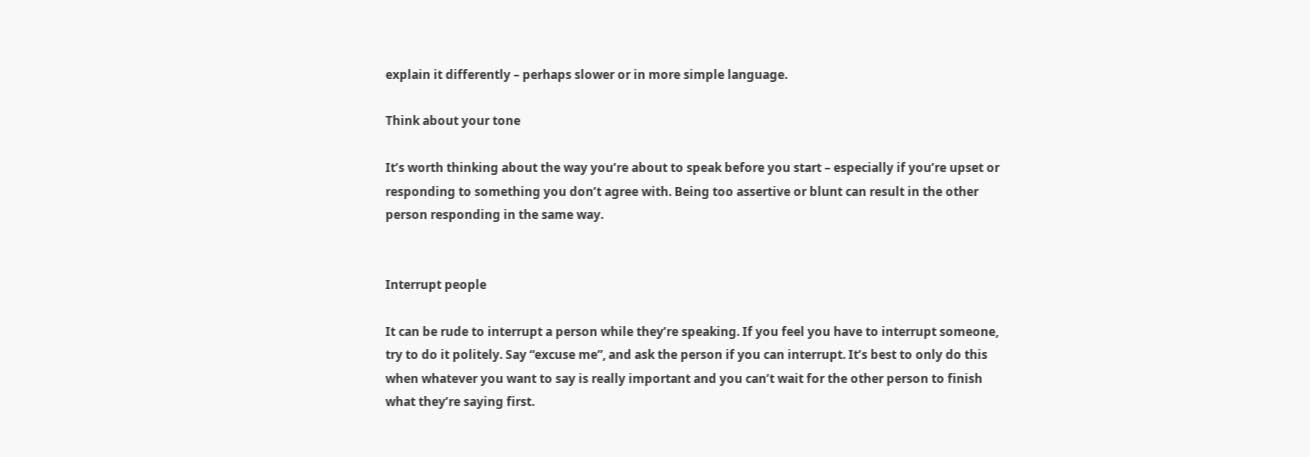explain it differently – perhaps slower or in more simple language.

Think about your tone

It’s worth thinking about the way you’re about to speak before you start – especially if you’re upset or responding to something you don’t agree with. Being too assertive or blunt can result in the other person responding in the same way.


Interrupt people

It can be rude to interrupt a person while they’re speaking. If you feel you have to interrupt someone, try to do it politely. Say “excuse me”, and ask the person if you can interrupt. It’s best to only do this when whatever you want to say is really important and you can’t wait for the other person to finish what they’re saying first.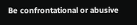Be confrontational or abusive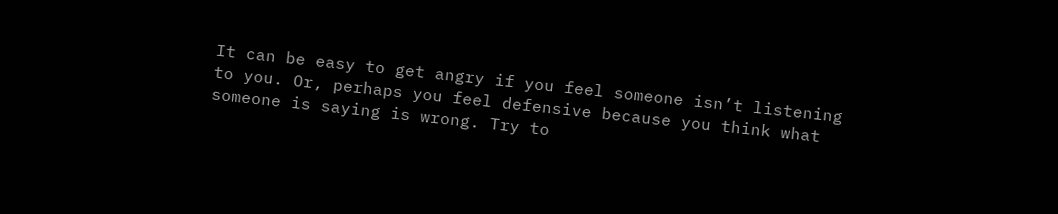It can be easy to get angry if you feel someone isn’t listening to you. Or, perhaps you feel defensive because you think what someone is saying is wrong. Try to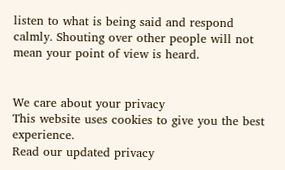listen to what is being said and respond calmly. Shouting over other people will not mean your point of view is heard.


We care about your privacy
This website uses cookies to give you the best experience.
Read our updated privacy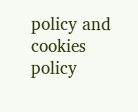policy and cookies policy